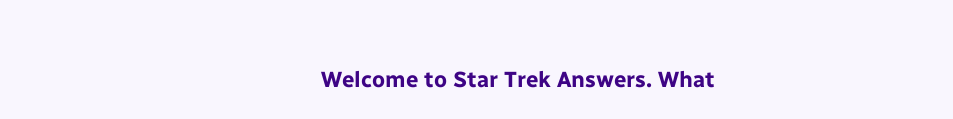Welcome to Star Trek Answers. What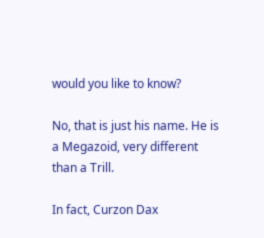would you like to know?

No, that is just his name. He is a Megazoid, very different than a Trill.

In fact, Curzon Dax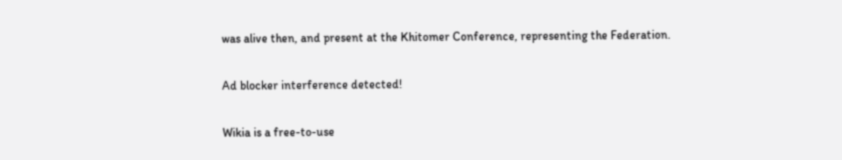was alive then, and present at the Khitomer Conference, representing the Federation.

Ad blocker interference detected!

Wikia is a free-to-use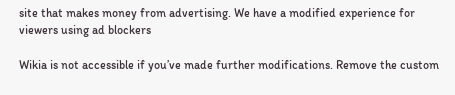site that makes money from advertising. We have a modified experience for viewers using ad blockers

Wikia is not accessible if you’ve made further modifications. Remove the custom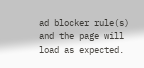ad blocker rule(s) and the page will load as expected.